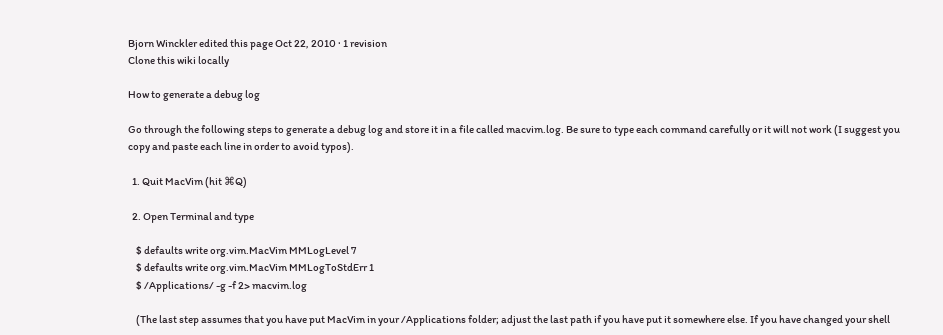Bjorn Winckler edited this page Oct 22, 2010 · 1 revision
Clone this wiki locally

How to generate a debug log

Go through the following steps to generate a debug log and store it in a file called macvim.log. Be sure to type each command carefully or it will not work (I suggest you copy and paste each line in order to avoid typos).

  1. Quit MacVim (hit ⌘Q)

  2. Open Terminal and type

    $ defaults write org.vim.MacVim MMLogLevel 7
    $ defaults write org.vim.MacVim MMLogToStdErr 1
    $ /Applications/ -g -f 2> macvim.log

    (The last step assumes that you have put MacVim in your /Applications folder; adjust the last path if you have put it somewhere else. If you have changed your shell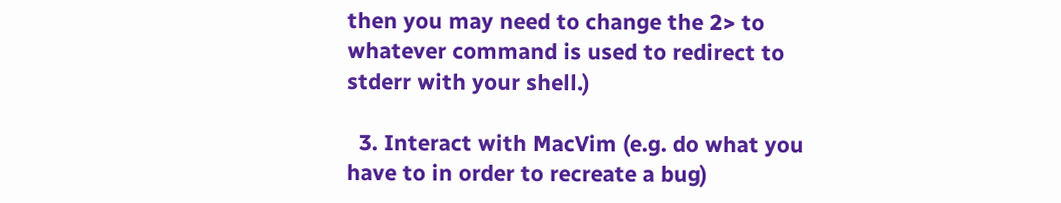then you may need to change the 2> to whatever command is used to redirect to stderr with your shell.)

  3. Interact with MacVim (e.g. do what you have to in order to recreate a bug)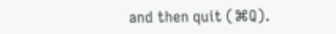and then quit (⌘Q).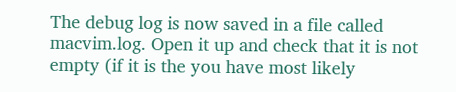The debug log is now saved in a file called macvim.log. Open it up and check that it is not empty (if it is the you have most likely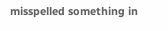misspelled something in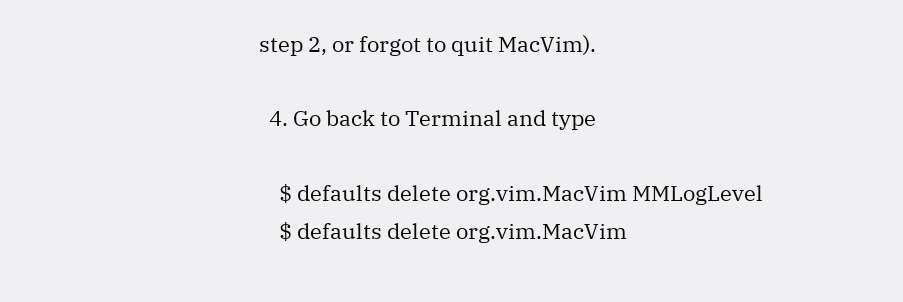step 2, or forgot to quit MacVim).

  4. Go back to Terminal and type

    $ defaults delete org.vim.MacVim MMLogLevel
    $ defaults delete org.vim.MacVim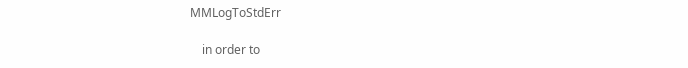MMLogToStdErr

    in order to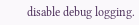disable debug logging.